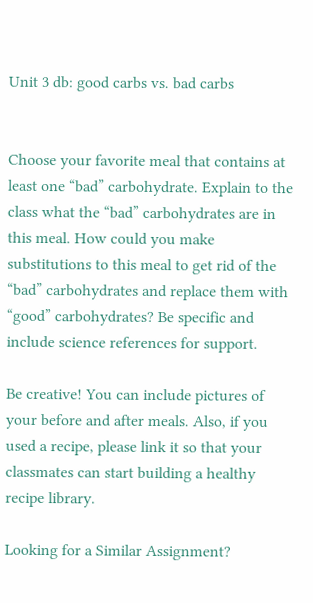Unit 3 db: good carbs vs. bad carbs


Choose your favorite meal that contains at least one “bad” carbohydrate. Explain to the class what the “bad” carbohydrates are in this meal. How could you make substitutions to this meal to get rid of the “bad” carbohydrates and replace them with “good” carbohydrates? Be specific and include science references for support.

Be creative! You can include pictures of your before and after meals. Also, if you used a recipe, please link it so that your classmates can start building a healthy recipe library.

Looking for a Similar Assignment?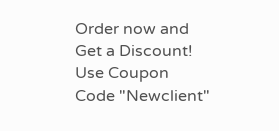Order now and Get a Discount! Use Coupon Code "Newclient"